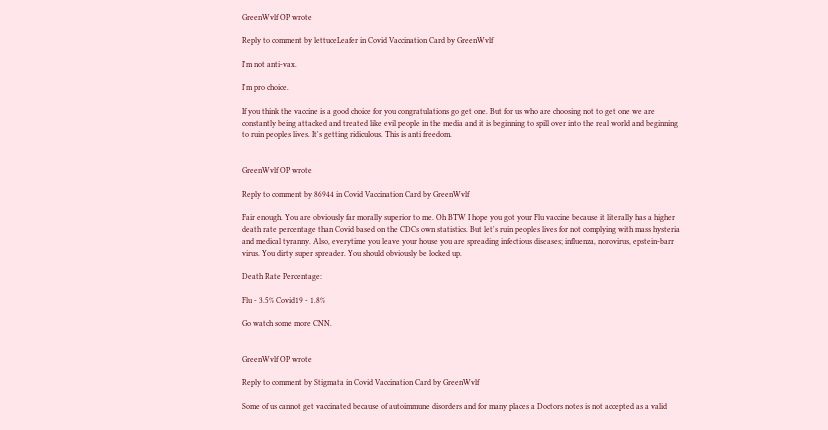GreenWvlf OP wrote

Reply to comment by lettuceLeafer in Covid Vaccination Card by GreenWvlf

I'm not anti-vax.

I'm pro choice.

If you think the vaccine is a good choice for you congratulations go get one. But for us who are choosing not to get one we are constantly being attacked and treated like evil people in the media and it is beginning to spill over into the real world and beginning to ruin peoples lives. It's getting ridiculous. This is anti freedom.


GreenWvlf OP wrote

Reply to comment by 86944 in Covid Vaccination Card by GreenWvlf

Fair enough. You are obviously far morally superior to me. Oh BTW I hope you got your Flu vaccine because it literally has a higher death rate percentage than Covid based on the CDCs own statistics. But let's ruin peoples lives for not complying with mass hysteria and medical tyranny. Also, everytime you leave your house you are spreading infectious diseases; influenza, norovirus, epstein-barr virus. You dirty super spreader. You should obviously be locked up.

Death Rate Percentage:

Flu - 3.5% Covid19 - 1.8%

Go watch some more CNN.


GreenWvlf OP wrote

Reply to comment by Stigmata in Covid Vaccination Card by GreenWvlf

Some of us cannot get vaccinated because of autoimmune disorders and for many places a Doctors notes is not accepted as a valid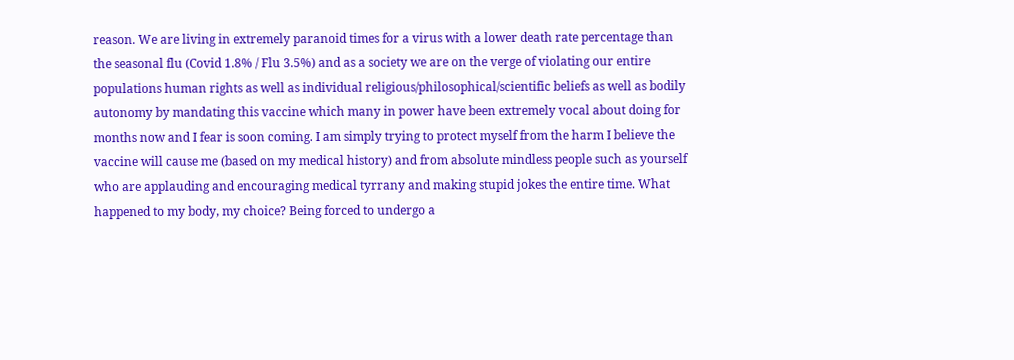reason. We are living in extremely paranoid times for a virus with a lower death rate percentage than the seasonal flu (Covid 1.8% / Flu 3.5%) and as a society we are on the verge of violating our entire populations human rights as well as individual religious/philosophical/scientific beliefs as well as bodily autonomy by mandating this vaccine which many in power have been extremely vocal about doing for months now and I fear is soon coming. I am simply trying to protect myself from the harm I believe the vaccine will cause me (based on my medical history) and from absolute mindless people such as yourself who are applauding and encouraging medical tyrrany and making stupid jokes the entire time. What happened to my body, my choice? Being forced to undergo a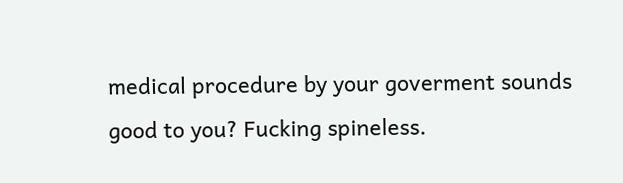medical procedure by your goverment sounds good to you? Fucking spineless.